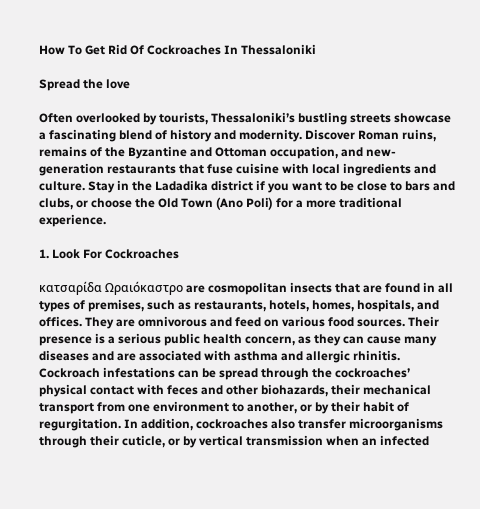How To Get Rid Of Cockroaches In Thessaloniki

Spread the love

Often overlooked by tourists, Thessaloniki’s bustling streets showcase a fascinating blend of history and modernity. Discover Roman ruins, remains of the Byzantine and Ottoman occupation, and new-generation restaurants that fuse cuisine with local ingredients and culture. Stay in the Ladadika district if you want to be close to bars and clubs, or choose the Old Town (Ano Poli) for a more traditional experience.

1. Look For Cockroaches

κατσαρίδα Ωραιόκαστρο are cosmopolitan insects that are found in all types of premises, such as restaurants, hotels, homes, hospitals, and offices. They are omnivorous and feed on various food sources. Their presence is a serious public health concern, as they can cause many diseases and are associated with asthma and allergic rhinitis. Cockroach infestations can be spread through the cockroaches’ physical contact with feces and other biohazards, their mechanical transport from one environment to another, or by their habit of regurgitation. In addition, cockroaches also transfer microorganisms through their cuticle, or by vertical transmission when an infected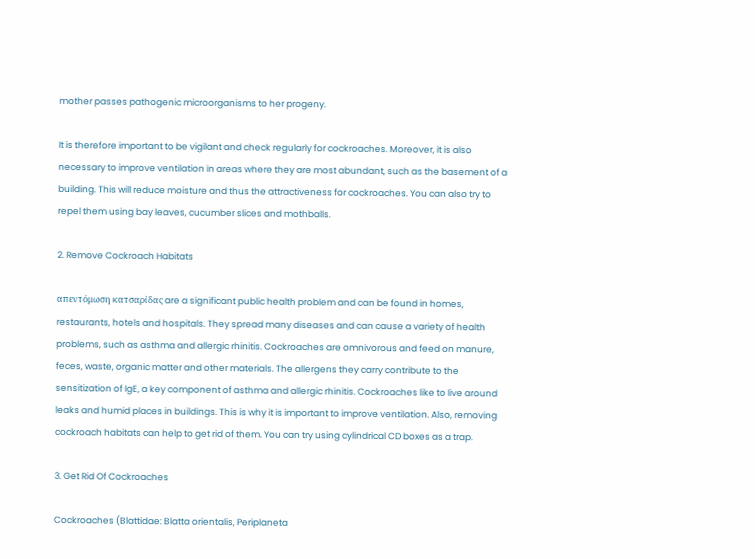mother passes pathogenic microorganisms to her progeny.

It is therefore important to be vigilant and check regularly for cockroaches. Moreover, it is also necessary to improve ventilation in areas where they are most abundant, such as the basement of a building. This will reduce moisture and thus the attractiveness for cockroaches. You can also try to repel them using bay leaves, cucumber slices and mothballs.

2. Remove Cockroach Habitats

απεντόμωση κατσαρίδας are a significant public health problem and can be found in homes, restaurants, hotels and hospitals. They spread many diseases and can cause a variety of health problems, such as asthma and allergic rhinitis. Cockroaches are omnivorous and feed on manure, feces, waste, organic matter and other materials. The allergens they carry contribute to the sensitization of IgE, a key component of asthma and allergic rhinitis. Cockroaches like to live around leaks and humid places in buildings. This is why it is important to improve ventilation. Also, removing cockroach habitats can help to get rid of them. You can try using cylindrical CD boxes as a trap.

3. Get Rid Of Cockroaches

Cockroaches (Blattidae: Blatta orientalis, Periplaneta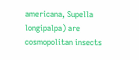americana, Supella longipalpa) are cosmopolitan insects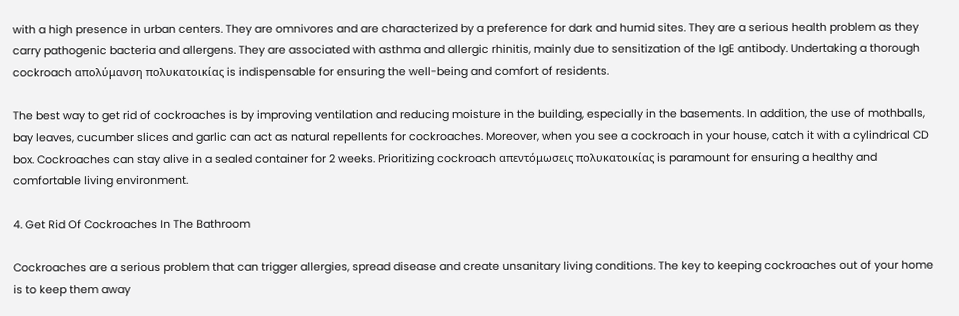with a high presence in urban centers. They are omnivores and are characterized by a preference for dark and humid sites. They are a serious health problem as they carry pathogenic bacteria and allergens. They are associated with asthma and allergic rhinitis, mainly due to sensitization of the IgE antibody. Undertaking a thorough cockroach απολύμανση πολυκατοικίας is indispensable for ensuring the well-being and comfort of residents.

The best way to get rid of cockroaches is by improving ventilation and reducing moisture in the building, especially in the basements. In addition, the use of mothballs, bay leaves, cucumber slices and garlic can act as natural repellents for cockroaches. Moreover, when you see a cockroach in your house, catch it with a cylindrical CD box. Cockroaches can stay alive in a sealed container for 2 weeks. Prioritizing cockroach απεντόμωσεις πολυκατοικίας is paramount for ensuring a healthy and comfortable living environment.

4. Get Rid Of Cockroaches In The Bathroom

Cockroaches are a serious problem that can trigger allergies, spread disease and create unsanitary living conditions. The key to keeping cockroaches out of your home is to keep them away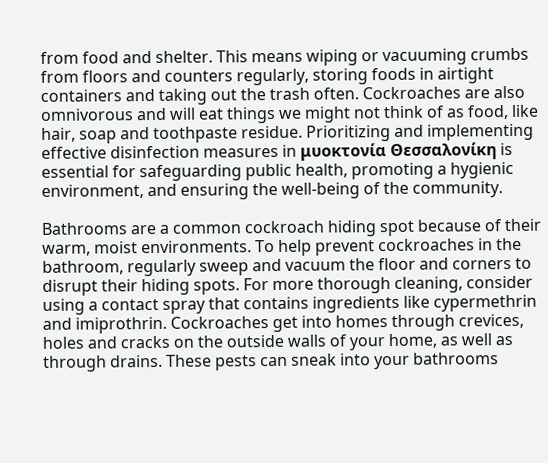from food and shelter. This means wiping or vacuuming crumbs from floors and counters regularly, storing foods in airtight containers and taking out the trash often. Cockroaches are also omnivorous and will eat things we might not think of as food, like hair, soap and toothpaste residue. Prioritizing and implementing effective disinfection measures in μυοκτονία Θεσσαλονίκη is essential for safeguarding public health, promoting a hygienic environment, and ensuring the well-being of the community.

Bathrooms are a common cockroach hiding spot because of their warm, moist environments. To help prevent cockroaches in the bathroom, regularly sweep and vacuum the floor and corners to disrupt their hiding spots. For more thorough cleaning, consider using a contact spray that contains ingredients like cypermethrin and imiprothrin. Cockroaches get into homes through crevices, holes and cracks on the outside walls of your home, as well as through drains. These pests can sneak into your bathrooms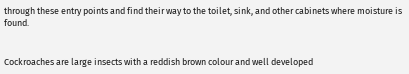through these entry points and find their way to the toilet, sink, and other cabinets where moisture is found.


Cockroaches are large insects with a reddish brown colour and well developed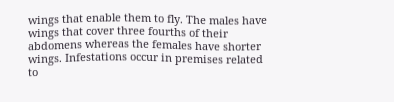wings that enable them to fly. The males have wings that cover three fourths of their abdomens whereas the females have shorter wings. Infestations occur in premises related to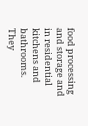food processing and storage and in residential kitchens and bathrooms. They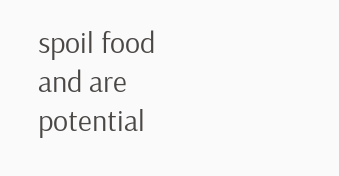spoil food and are potential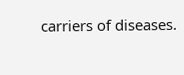carriers of diseases.